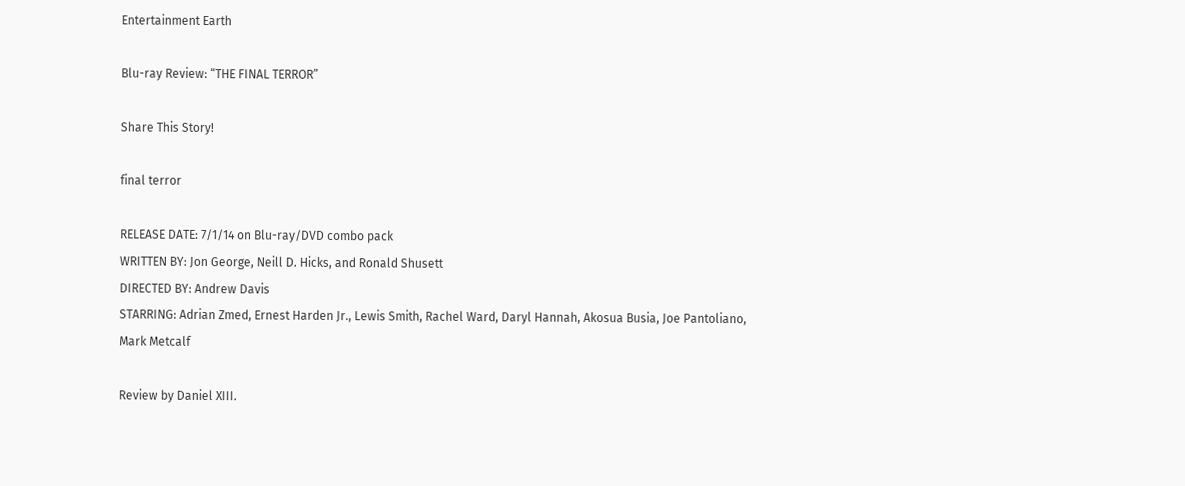Entertainment Earth

Blu-ray Review: “THE FINAL TERROR”

Share This Story!

final terror

RELEASE DATE: 7/1/14 on Blu-ray/DVD combo pack
WRITTEN BY: Jon George, Neill D. Hicks, and Ronald Shusett
DIRECTED BY: Andrew Davis
STARRING: Adrian Zmed, Ernest Harden Jr., Lewis Smith, Rachel Ward, Daryl Hannah, Akosua Busia, Joe Pantoliano, Mark Metcalf

Review by Daniel XIII.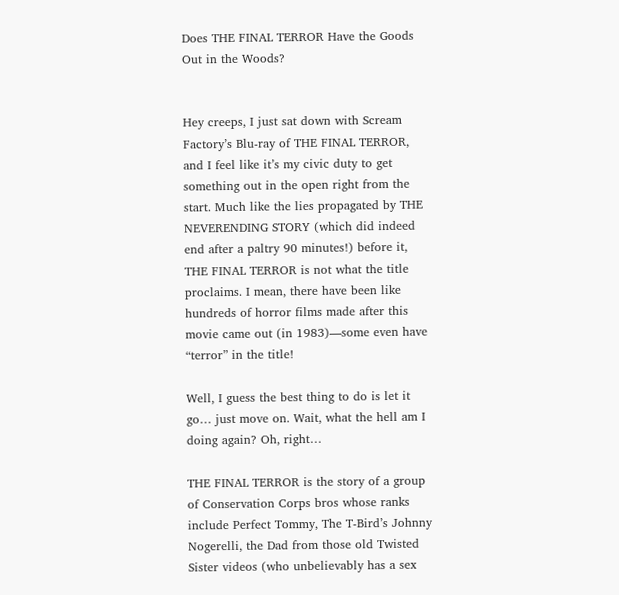Does THE FINAL TERROR Have the Goods Out in the Woods?


Hey creeps, I just sat down with Scream Factory’s Blu-ray of THE FINAL TERROR, and I feel like it’s my civic duty to get something out in the open right from the start. Much like the lies propagated by THE NEVERENDING STORY (which did indeed end after a paltry 90 minutes!) before it, THE FINAL TERROR is not what the title proclaims. I mean, there have been like hundreds of horror films made after this movie came out (in 1983)—some even have “terror” in the title!

Well, I guess the best thing to do is let it go… just move on. Wait, what the hell am I doing again? Oh, right…

THE FINAL TERROR is the story of a group of Conservation Corps bros whose ranks include Perfect Tommy, The T-Bird’s Johnny Nogerelli, the Dad from those old Twisted Sister videos (who unbelievably has a sex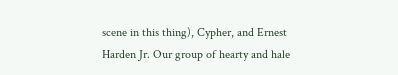scene in this thing), Cypher, and Ernest Harden Jr. Our group of hearty and hale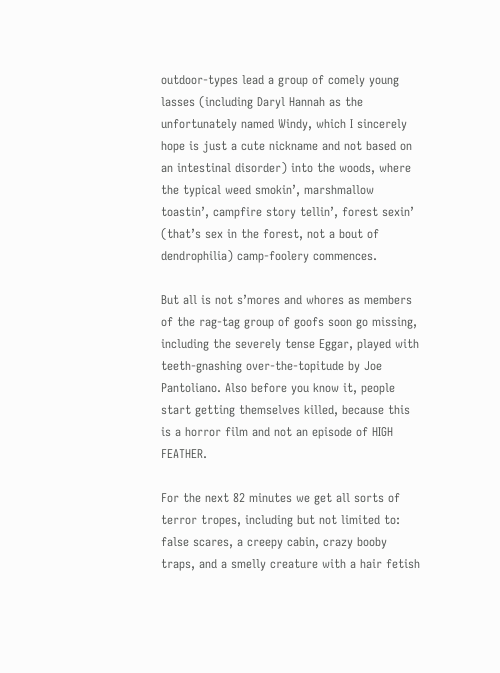outdoor-types lead a group of comely young lasses (including Daryl Hannah as the unfortunately named Windy, which I sincerely hope is just a cute nickname and not based on an intestinal disorder) into the woods, where the typical weed smokin’, marshmallow toastin’, campfire story tellin’, forest sexin’ (that’s sex in the forest, not a bout of dendrophilia) camp-foolery commences.

But all is not s’mores and whores as members of the rag-tag group of goofs soon go missing, including the severely tense Eggar, played with teeth-gnashing over-the-topitude by Joe Pantoliano. Also before you know it, people start getting themselves killed, because this is a horror film and not an episode of HIGH FEATHER.

For the next 82 minutes we get all sorts of terror tropes, including but not limited to: false scares, a creepy cabin, crazy booby traps, and a smelly creature with a hair fetish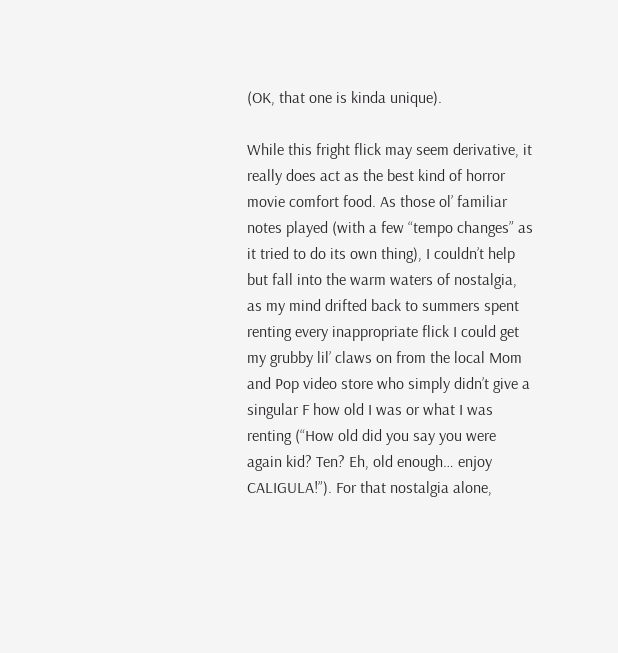(OK, that one is kinda unique).

While this fright flick may seem derivative, it really does act as the best kind of horror movie comfort food. As those ol’ familiar notes played (with a few “tempo changes” as it tried to do its own thing), I couldn’t help but fall into the warm waters of nostalgia, as my mind drifted back to summers spent renting every inappropriate flick I could get my grubby lil’ claws on from the local Mom and Pop video store who simply didn’t give a singular F how old I was or what I was renting (“How old did you say you were again kid? Ten? Eh, old enough… enjoy CALIGULA!”). For that nostalgia alone,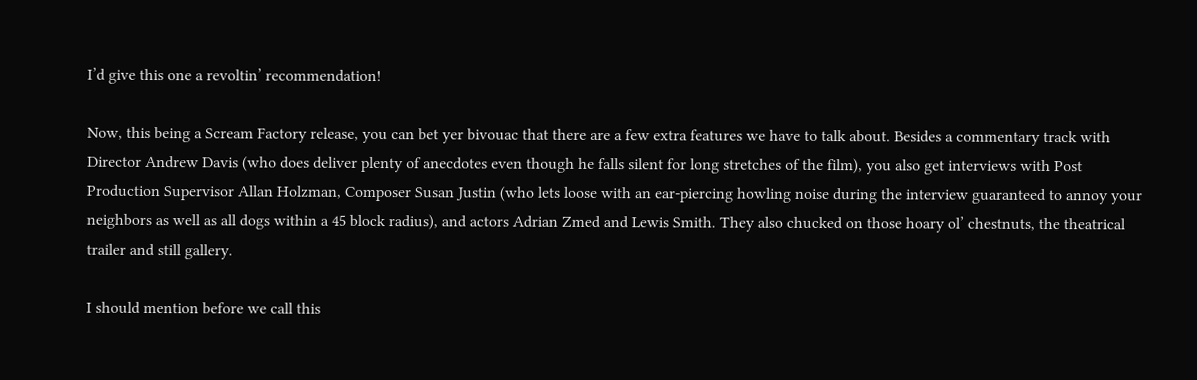I’d give this one a revoltin’ recommendation!

Now, this being a Scream Factory release, you can bet yer bivouac that there are a few extra features we have to talk about. Besides a commentary track with Director Andrew Davis (who does deliver plenty of anecdotes even though he falls silent for long stretches of the film), you also get interviews with Post Production Supervisor Allan Holzman, Composer Susan Justin (who lets loose with an ear-piercing howling noise during the interview guaranteed to annoy your neighbors as well as all dogs within a 45 block radius), and actors Adrian Zmed and Lewis Smith. They also chucked on those hoary ol’ chestnuts, the theatrical trailer and still gallery.

I should mention before we call this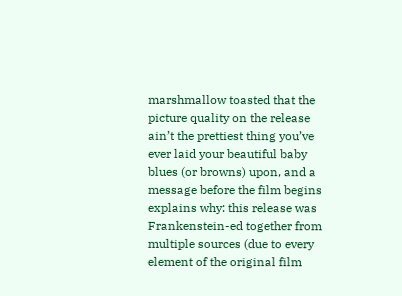marshmallow toasted that the picture quality on the release ain’t the prettiest thing you’ve ever laid your beautiful baby blues (or browns) upon, and a message before the film begins explains why: this release was Frankenstein-ed together from multiple sources (due to every element of the original film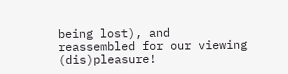being lost), and reassembled for our viewing (dis)pleasure!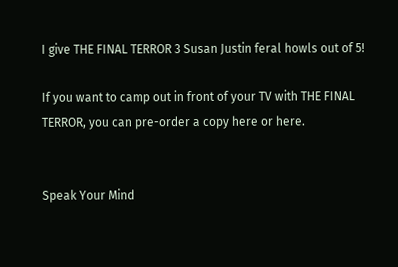I give THE FINAL TERROR 3 Susan Justin feral howls out of 5!

If you want to camp out in front of your TV with THE FINAL TERROR, you can pre-order a copy here or here.


Speak Your Mind